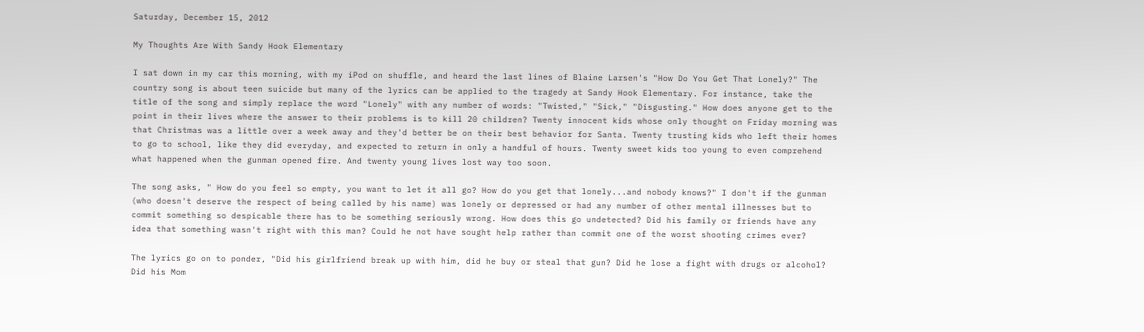Saturday, December 15, 2012

My Thoughts Are With Sandy Hook Elementary

I sat down in my car this morning, with my iPod on shuffle, and heard the last lines of Blaine Larsen's "How Do You Get That Lonely?" The country song is about teen suicide but many of the lyrics can be applied to the tragedy at Sandy Hook Elementary. For instance, take the title of the song and simply replace the word "Lonely" with any number of words: "Twisted," "Sick," "Disgusting." How does anyone get to the point in their lives where the answer to their problems is to kill 20 children? Twenty innocent kids whose only thought on Friday morning was that Christmas was a little over a week away and they'd better be on their best behavior for Santa. Twenty trusting kids who left their homes to go to school, like they did everyday, and expected to return in only a handful of hours. Twenty sweet kids too young to even comprehend what happened when the gunman opened fire. And twenty young lives lost way too soon.

The song asks, " How do you feel so empty, you want to let it all go? How do you get that lonely...and nobody knows?" I don't if the gunman (who doesn't deserve the respect of being called by his name) was lonely or depressed or had any number of other mental illnesses but to commit something so despicable there has to be something seriously wrong. How does this go undetected? Did his family or friends have any idea that something wasn't right with this man? Could he not have sought help rather than commit one of the worst shooting crimes ever?

The lyrics go on to ponder, "Did his girlfriend break up with him, did he buy or steal that gun? Did he lose a fight with drugs or alcohol? Did his Mom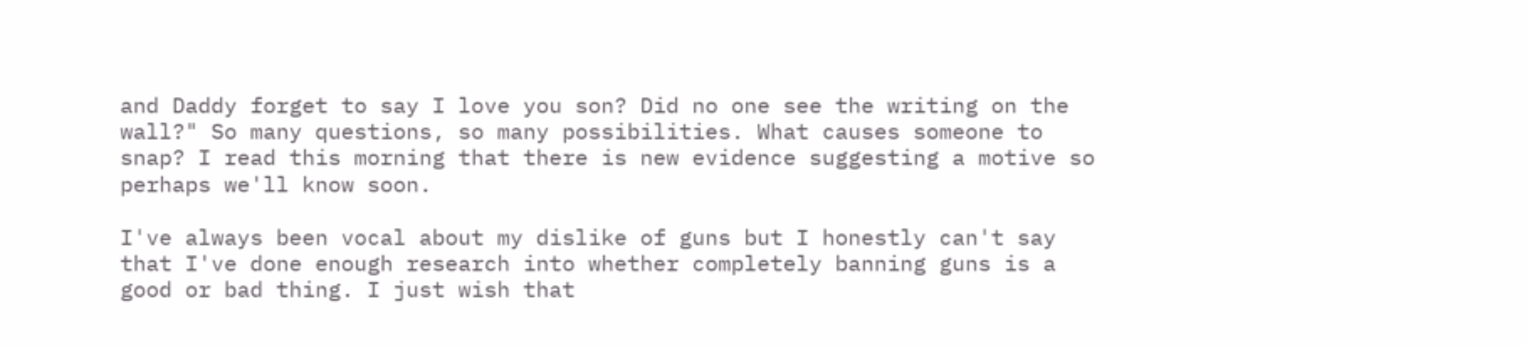and Daddy forget to say I love you son? Did no one see the writing on the wall?" So many questions, so many possibilities. What causes someone to snap? I read this morning that there is new evidence suggesting a motive so perhaps we'll know soon.

I've always been vocal about my dislike of guns but I honestly can't say that I've done enough research into whether completely banning guns is a good or bad thing. I just wish that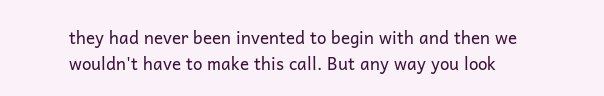they had never been invented to begin with and then we wouldn't have to make this call. But any way you look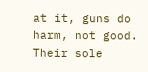at it, guns do harm, not good. Their sole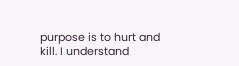purpose is to hurt and kill. I understand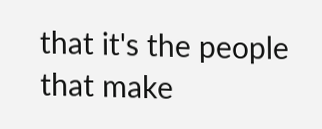that it's the people that make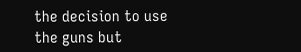the decision to use the guns but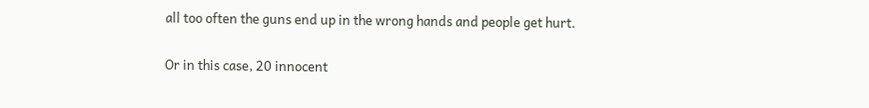all too often the guns end up in the wrong hands and people get hurt.

Or in this case, 20 innocent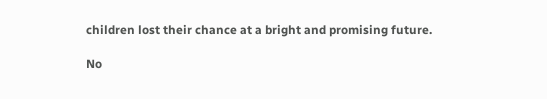children lost their chance at a bright and promising future.

No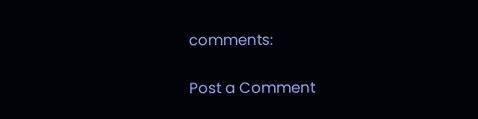comments:

Post a Comment